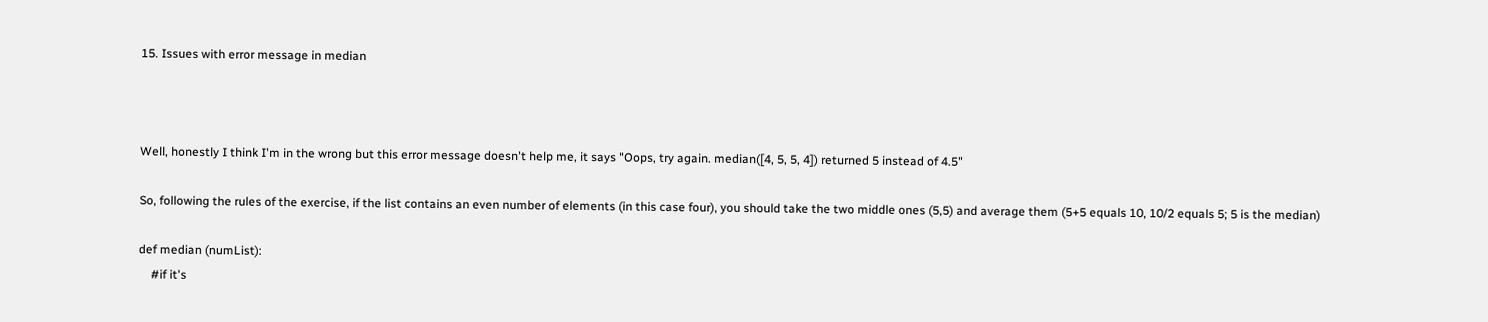15. Issues with error message in median



Well, honestly I think I'm in the wrong but this error message doesn't help me, it says "Oops, try again. median([4, 5, 5, 4]) returned 5 instead of 4.5"

So, following the rules of the exercise, if the list contains an even number of elements (in this case four), you should take the two middle ones (5,5) and average them (5+5 equals 10, 10/2 equals 5; 5 is the median)

def median (numList):
    #if it's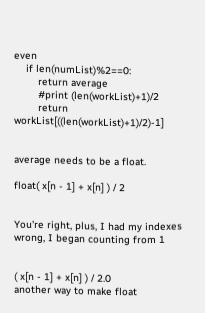even
    if len(numList)%2==0:
        return average
        #print (len(workList)+1)/2
        return workList[((len(workList)+1)/2)-1]


average needs to be a float.

float( x[n - 1] + x[n] ) / 2


You're right, plus, I had my indexes wrong, I began counting from 1


( x[n - 1] + x[n] ) / 2.0
another way to make float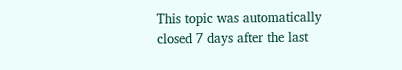This topic was automatically closed 7 days after the last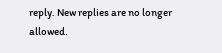reply. New replies are no longer allowed.